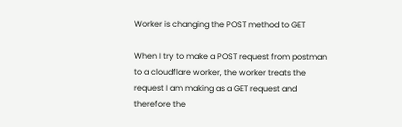Worker is changing the POST method to GET

When I try to make a POST request from postman to a cloudflare worker, the worker treats the request I am making as a GET request and therefore the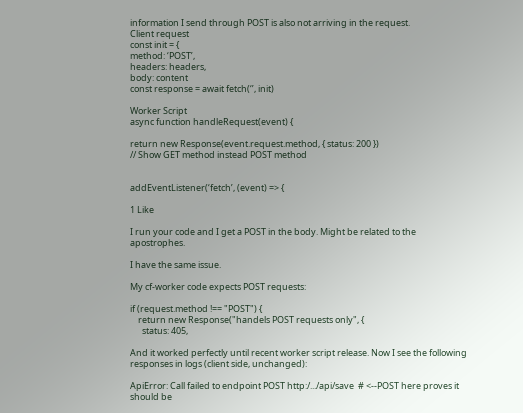information I send through POST is also not arriving in the request.
Client request
const init = {
method: ‘POST’,
headers: headers,
body: content
const response = await fetch(‘’, init)

Worker Script
async function handleRequest(event) {

return new Response(event.request.method, { status: 200 })
// Show GET method instead POST method


addEventListener(‘fetch’, (event) => {

1 Like

I run your code and I get a POST in the body. Might be related to the apostrophes.

I have the same issue.

My cf-worker code expects POST requests:

if (request.method !== "POST") {
    return new Response("handels POST requests only", {
      status: 405,

And it worked perfectly until recent worker script release. Now I see the following responses in logs (client side, unchanged):

ApiError: Call failed to endpoint POST http:/.../api/save  # <--POST here proves it should be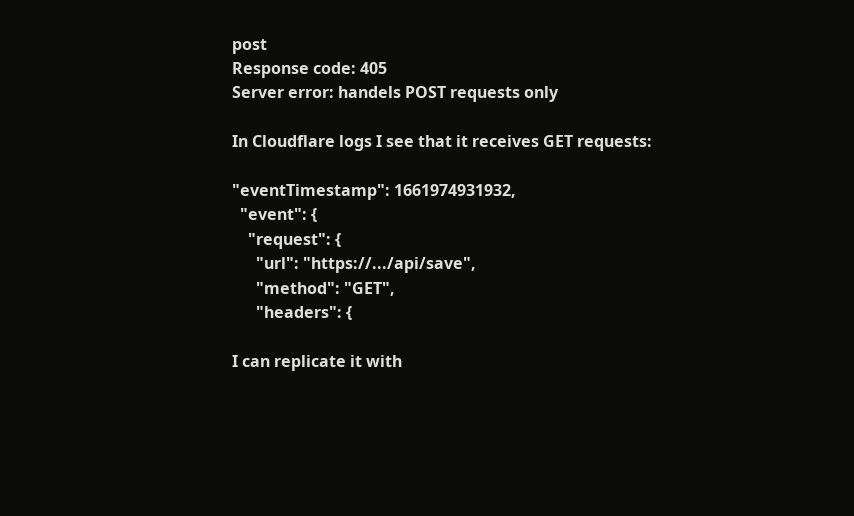post
Response code: 405
Server error: handels POST requests only

In Cloudflare logs I see that it receives GET requests:

"eventTimestamp": 1661974931932,
  "event": {
    "request": {
      "url": "https://.../api/save",
      "method": "GET",
      "headers": {

I can replicate it with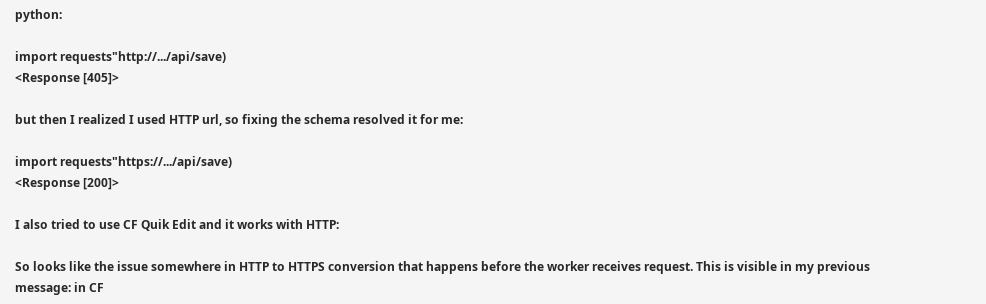python:

import requests"http://.../api/save)
<Response [405]>

but then I realized I used HTTP url, so fixing the schema resolved it for me:

import requests"https://.../api/save)
<Response [200]>

I also tried to use CF Quik Edit and it works with HTTP:

So looks like the issue somewhere in HTTP to HTTPS conversion that happens before the worker receives request. This is visible in my previous message: in CF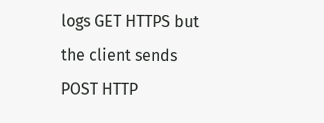logs GET HTTPS but the client sends POST HTTP